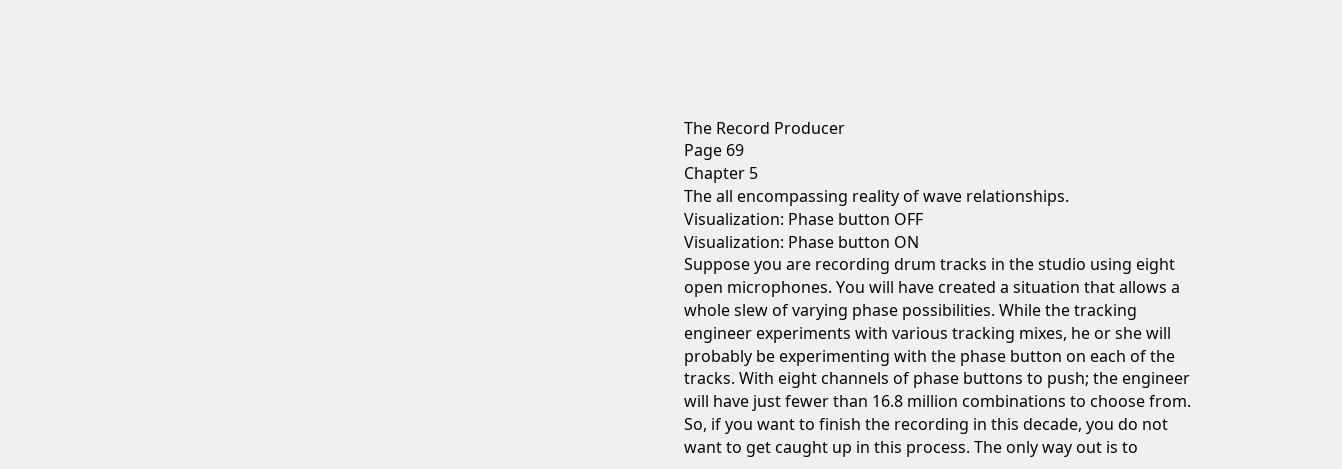The Record Producer
Page 69
Chapter 5
The all encompassing reality of wave relationships.
Visualization: Phase button OFF
Visualization: Phase button ON
Suppose you are recording drum tracks in the studio using eight
open microphones. You will have created a situation that allows a
whole slew of varying phase possibilities. While the tracking
engineer experiments with various tracking mixes, he or she will
probably be experimenting with the phase button on each of the
tracks. With eight channels of phase buttons to push; the engineer
will have just fewer than 16.8 million combinations to choose from.
So, if you want to finish the recording in this decade, you do not
want to get caught up in this process. The only way out is to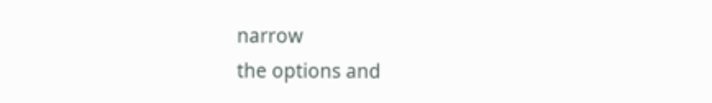narrow
the options and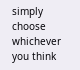simply choose whichever you think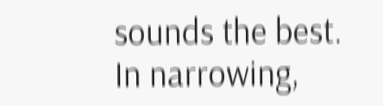sounds the best.
In narrowing,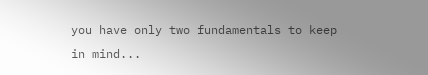you have only two fundamentals to keep in mind...